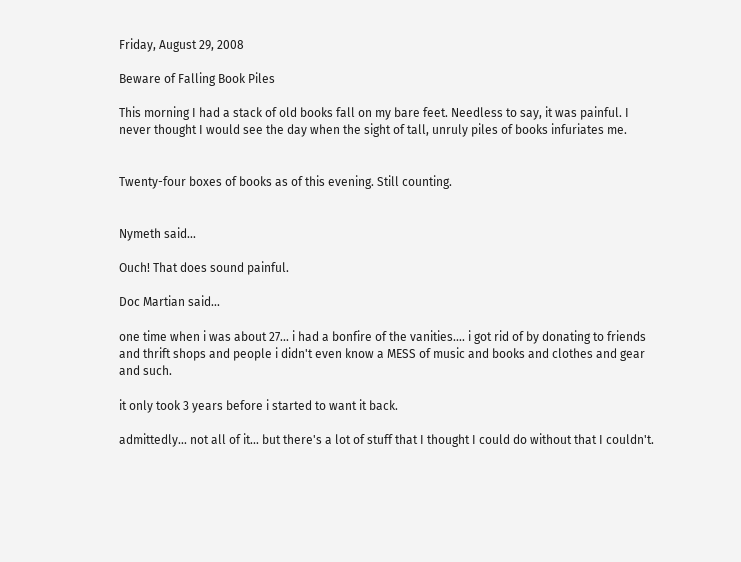Friday, August 29, 2008

Beware of Falling Book Piles

This morning I had a stack of old books fall on my bare feet. Needless to say, it was painful. I never thought I would see the day when the sight of tall, unruly piles of books infuriates me.


Twenty-four boxes of books as of this evening. Still counting.


Nymeth said...

Ouch! That does sound painful.

Doc Martian said...

one time when i was about 27... i had a bonfire of the vanities.... i got rid of by donating to friends and thrift shops and people i didn't even know a MESS of music and books and clothes and gear and such.

it only took 3 years before i started to want it back.

admittedly... not all of it... but there's a lot of stuff that I thought I could do without that I couldn't.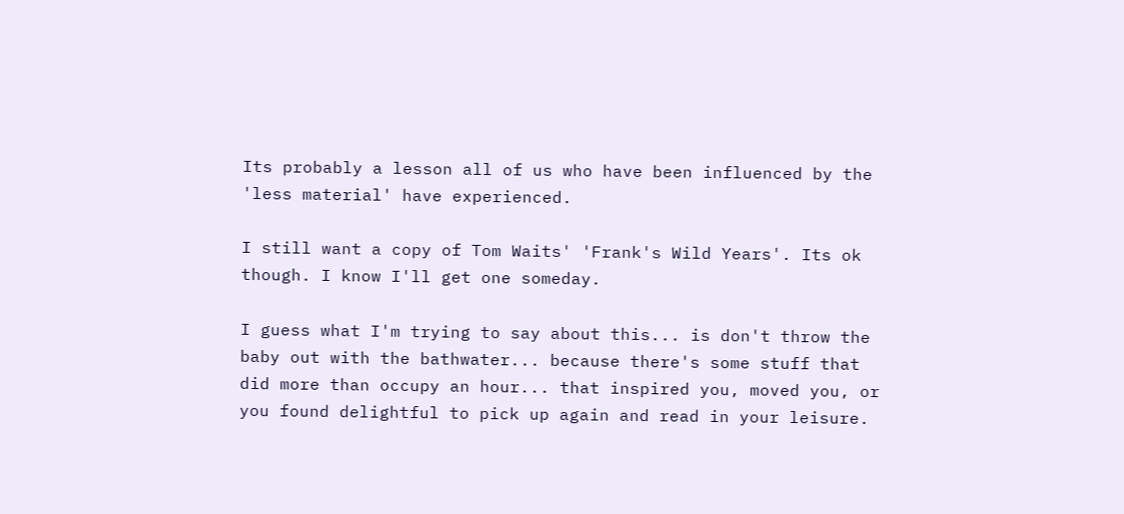Its probably a lesson all of us who have been influenced by the 'less material' have experienced.

I still want a copy of Tom Waits' 'Frank's Wild Years'. Its ok though. I know I'll get one someday.

I guess what I'm trying to say about this... is don't throw the baby out with the bathwater... because there's some stuff that did more than occupy an hour... that inspired you, moved you, or you found delightful to pick up again and read in your leisure.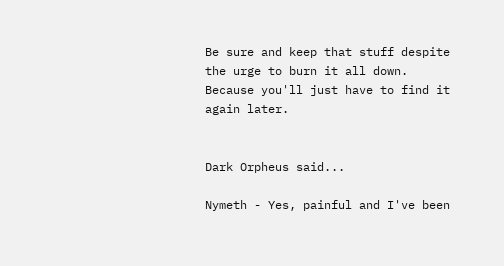Be sure and keep that stuff despite the urge to burn it all down. Because you'll just have to find it again later.


Dark Orpheus said...

Nymeth - Yes, painful and I've been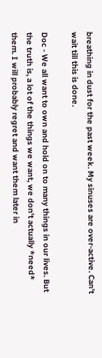breathing in dust for the past week. My sinuses are over-active. Can't wait till this is done.

Doc - We all want to own and hold on to many things in our lives. But the truth is, a lot of the things we want, we don't actually *need* them. I will probably regret and want them later in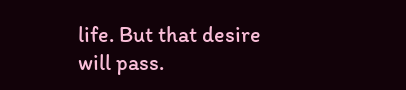life. But that desire will pass.